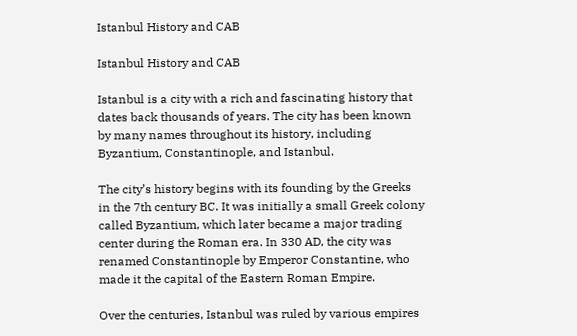Istanbul History and CAB

Istanbul History and CAB

Istanbul is a city with a rich and fascinating history that dates back thousands of years. The city has been known by many names throughout its history, including Byzantium, Constantinople, and Istanbul.

The city’s history begins with its founding by the Greeks in the 7th century BC. It was initially a small Greek colony called Byzantium, which later became a major trading center during the Roman era. In 330 AD, the city was renamed Constantinople by Emperor Constantine, who made it the capital of the Eastern Roman Empire.

Over the centuries, Istanbul was ruled by various empires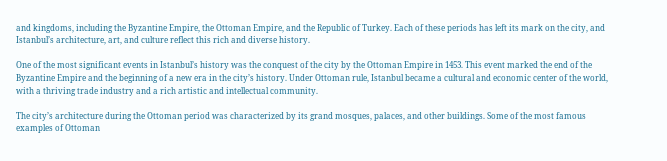and kingdoms, including the Byzantine Empire, the Ottoman Empire, and the Republic of Turkey. Each of these periods has left its mark on the city, and Istanbul’s architecture, art, and culture reflect this rich and diverse history.

One of the most significant events in Istanbul’s history was the conquest of the city by the Ottoman Empire in 1453. This event marked the end of the Byzantine Empire and the beginning of a new era in the city’s history. Under Ottoman rule, Istanbul became a cultural and economic center of the world, with a thriving trade industry and a rich artistic and intellectual community.

The city’s architecture during the Ottoman period was characterized by its grand mosques, palaces, and other buildings. Some of the most famous examples of Ottoman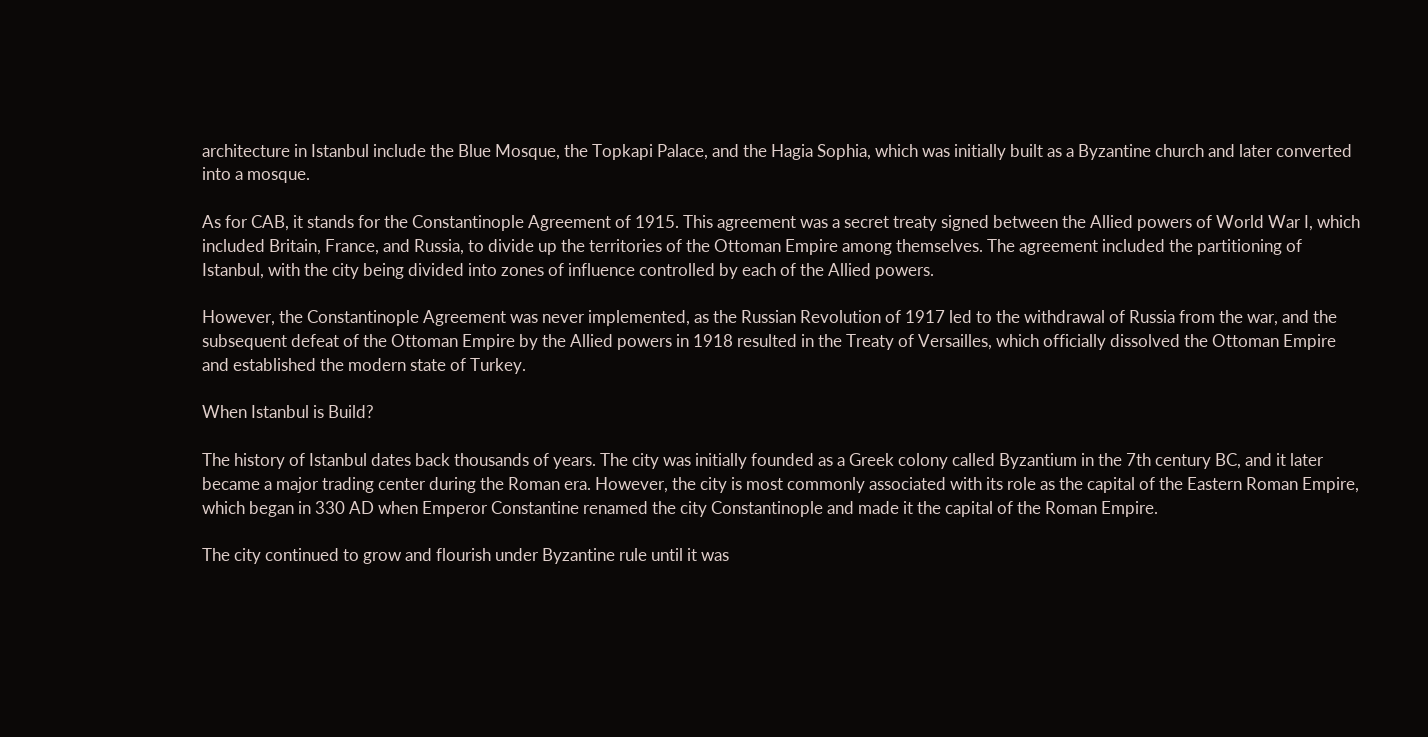architecture in Istanbul include the Blue Mosque, the Topkapi Palace, and the Hagia Sophia, which was initially built as a Byzantine church and later converted into a mosque.

As for CAB, it stands for the Constantinople Agreement of 1915. This agreement was a secret treaty signed between the Allied powers of World War I, which included Britain, France, and Russia, to divide up the territories of the Ottoman Empire among themselves. The agreement included the partitioning of Istanbul, with the city being divided into zones of influence controlled by each of the Allied powers.

However, the Constantinople Agreement was never implemented, as the Russian Revolution of 1917 led to the withdrawal of Russia from the war, and the subsequent defeat of the Ottoman Empire by the Allied powers in 1918 resulted in the Treaty of Versailles, which officially dissolved the Ottoman Empire and established the modern state of Turkey.

When Istanbul is Build?

The history of Istanbul dates back thousands of years. The city was initially founded as a Greek colony called Byzantium in the 7th century BC, and it later became a major trading center during the Roman era. However, the city is most commonly associated with its role as the capital of the Eastern Roman Empire, which began in 330 AD when Emperor Constantine renamed the city Constantinople and made it the capital of the Roman Empire.

The city continued to grow and flourish under Byzantine rule until it was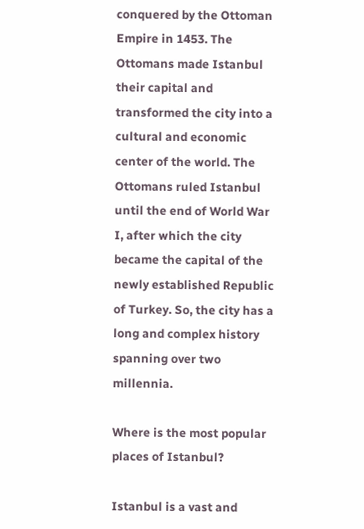conquered by the Ottoman Empire in 1453. The Ottomans made Istanbul their capital and transformed the city into a cultural and economic center of the world. The Ottomans ruled Istanbul until the end of World War I, after which the city became the capital of the newly established Republic of Turkey. So, the city has a long and complex history spanning over two millennia.

Where is the most popular places of Istanbul?

Istanbul is a vast and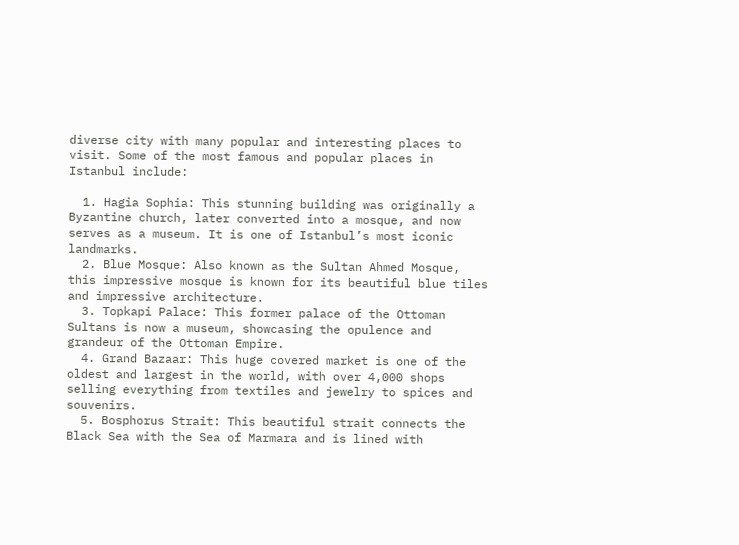diverse city with many popular and interesting places to visit. Some of the most famous and popular places in Istanbul include:

  1. Hagia Sophia: This stunning building was originally a Byzantine church, later converted into a mosque, and now serves as a museum. It is one of Istanbul’s most iconic landmarks.
  2. Blue Mosque: Also known as the Sultan Ahmed Mosque, this impressive mosque is known for its beautiful blue tiles and impressive architecture.
  3. Topkapi Palace: This former palace of the Ottoman Sultans is now a museum, showcasing the opulence and grandeur of the Ottoman Empire.
  4. Grand Bazaar: This huge covered market is one of the oldest and largest in the world, with over 4,000 shops selling everything from textiles and jewelry to spices and souvenirs.
  5. Bosphorus Strait: This beautiful strait connects the Black Sea with the Sea of Marmara and is lined with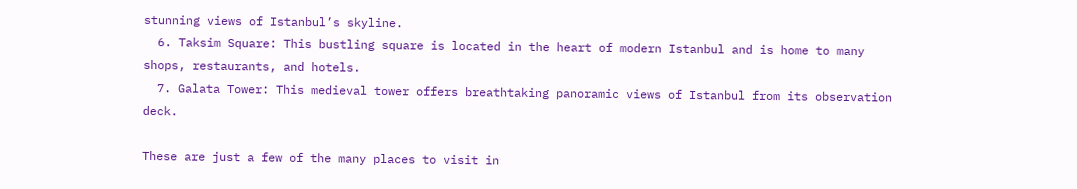stunning views of Istanbul’s skyline.
  6. Taksim Square: This bustling square is located in the heart of modern Istanbul and is home to many shops, restaurants, and hotels.
  7. Galata Tower: This medieval tower offers breathtaking panoramic views of Istanbul from its observation deck.

These are just a few of the many places to visit in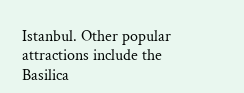Istanbul. Other popular attractions include the Basilica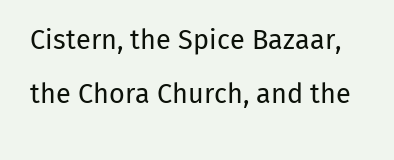Cistern, the Spice Bazaar, the Chora Church, and the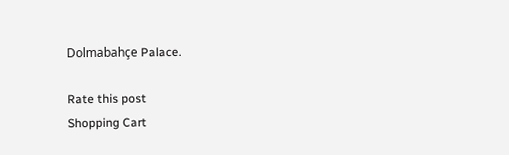Dolmabahçe Palace.

Rate this post
Shopping Cart